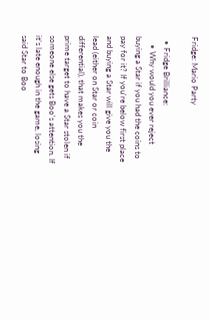Fridge: Mario Party

  • Fridge Brilliance:
    • Why would you ever reject buying a Star if you had the coins to pay for it? If you're below first place and buying a Star will give you the lead (either on Star or coin differential), that makes you the prime target to have a Star stolen if someone else gets Boo's attention. If it's late enough in the game, losing said Star to Boo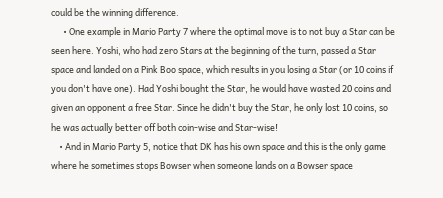could be the winning difference.
      • One example in Mario Party 7 where the optimal move is to not buy a Star can be seen here. Yoshi, who had zero Stars at the beginning of the turn, passed a Star space and landed on a Pink Boo space, which results in you losing a Star (or 10 coins if you don't have one). Had Yoshi bought the Star, he would have wasted 20 coins and given an opponent a free Star. Since he didn't buy the Star, he only lost 10 coins, so he was actually better off both coin-wise and Star-wise!
    • And in Mario Party 5, notice that DK has his own space and this is the only game where he sometimes stops Bowser when someone lands on a Bowser space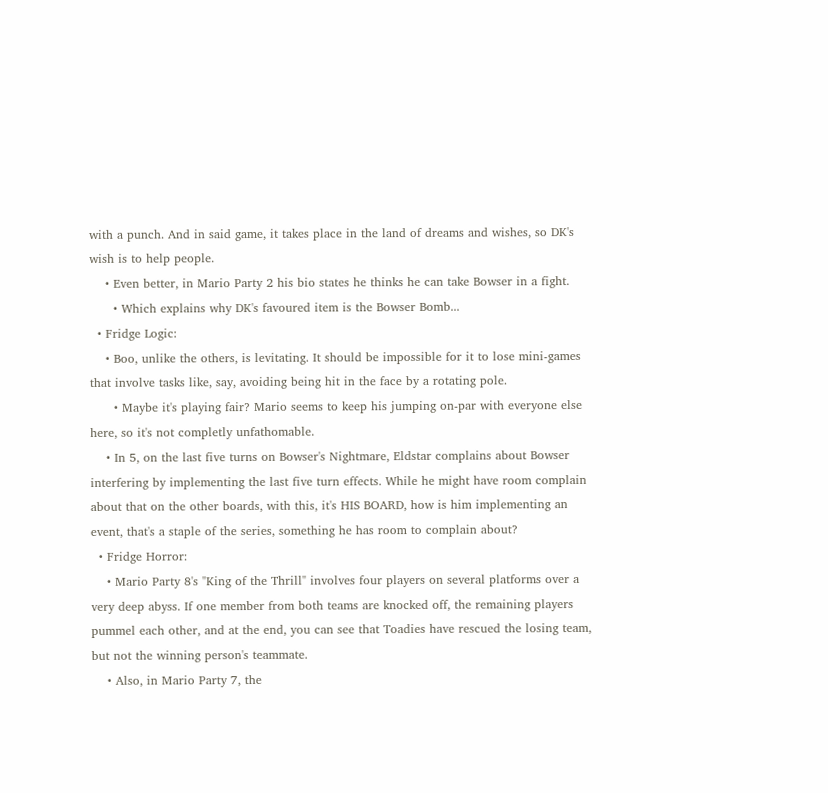with a punch. And in said game, it takes place in the land of dreams and wishes, so DK's wish is to help people.
    • Even better, in Mario Party 2 his bio states he thinks he can take Bowser in a fight.
      • Which explains why DK's favoured item is the Bowser Bomb...
  • Fridge Logic:
    • Boo, unlike the others, is levitating. It should be impossible for it to lose mini-games that involve tasks like, say, avoiding being hit in the face by a rotating pole.
      • Maybe it's playing fair? Mario seems to keep his jumping on-par with everyone else here, so it's not completly unfathomable.
    • In 5, on the last five turns on Bowser's Nightmare, Eldstar complains about Bowser interfering by implementing the last five turn effects. While he might have room complain about that on the other boards, with this, it's HIS BOARD, how is him implementing an event, that's a staple of the series, something he has room to complain about?
  • Fridge Horror:
    • Mario Party 8's "King of the Thrill" involves four players on several platforms over a very deep abyss. If one member from both teams are knocked off, the remaining players pummel each other, and at the end, you can see that Toadies have rescued the losing team, but not the winning person's teammate.
    • Also, in Mario Party 7, the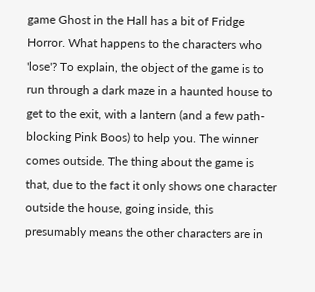game Ghost in the Hall has a bit of Fridge Horror. What happens to the characters who 'lose'? To explain, the object of the game is to run through a dark maze in a haunted house to get to the exit, with a lantern (and a few path-blocking Pink Boos) to help you. The winner comes outside. The thing about the game is that, due to the fact it only shows one character outside the house, going inside, this presumably means the other characters are in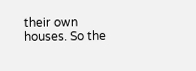their own houses. So the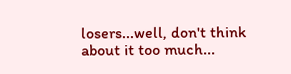losers...well, don't think about it too much...